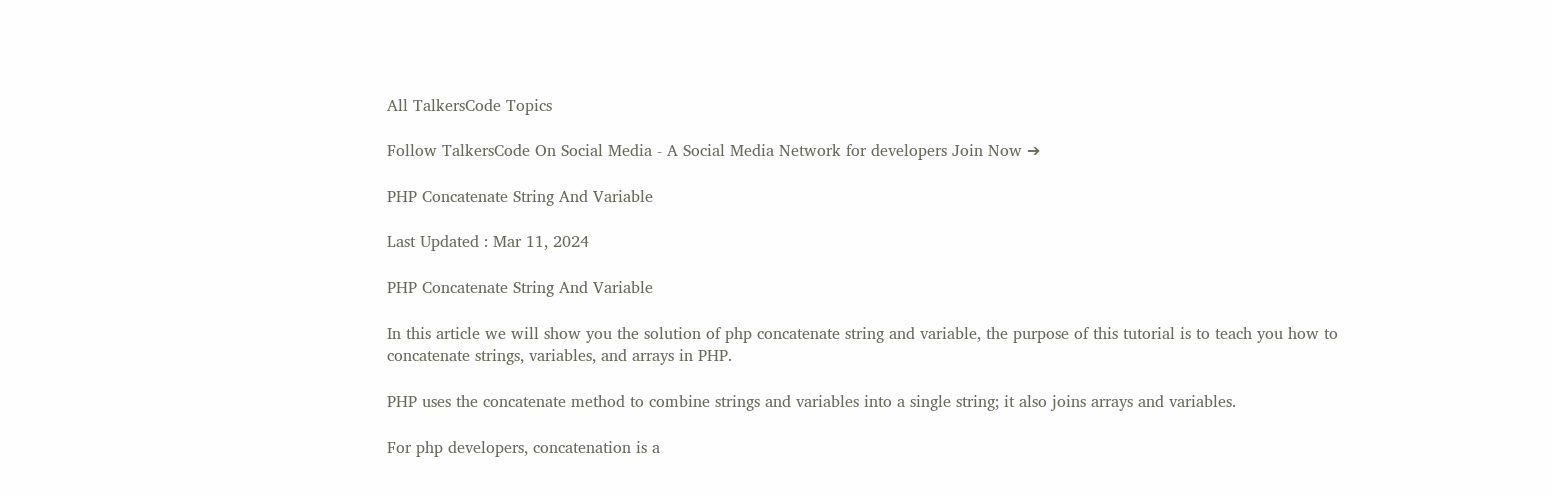All TalkersCode Topics

Follow TalkersCode On Social Media - A Social Media Network for developers Join Now ➔

PHP Concatenate String And Variable

Last Updated : Mar 11, 2024

PHP Concatenate String And Variable

In this article we will show you the solution of php concatenate string and variable, the purpose of this tutorial is to teach you how to concatenate strings, variables, and arrays in PHP.

PHP uses the concatenate method to combine strings and variables into a single string; it also joins arrays and variables.

For php developers, concatenation is a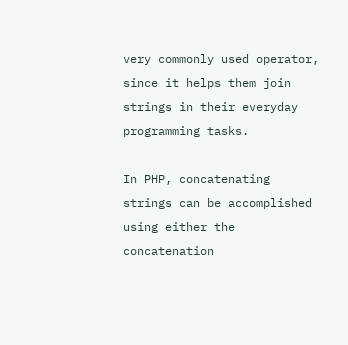very commonly used operator, since it helps them join strings in their everyday programming tasks.

In PHP, concatenating strings can be accomplished using either the concatenation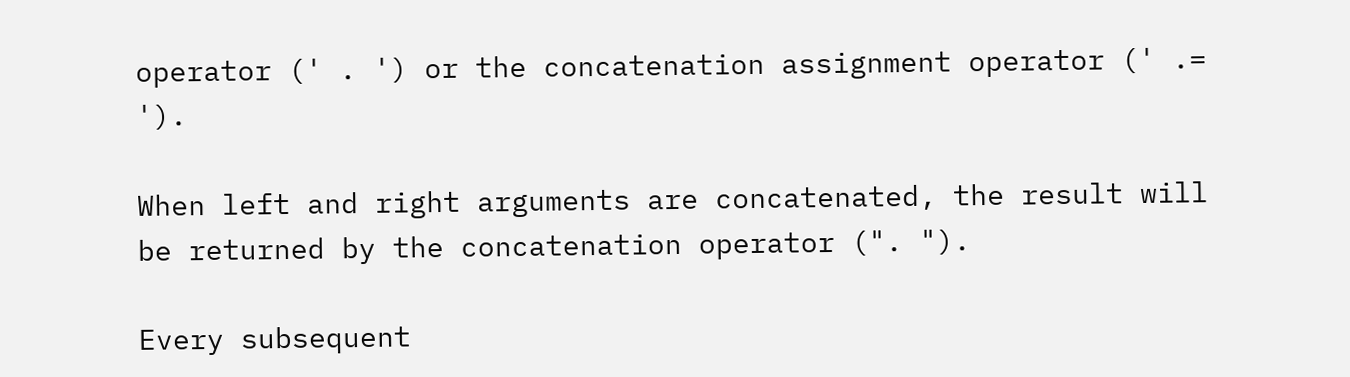operator (' . ') or the concatenation assignment operator (' .= ').

When left and right arguments are concatenated, the result will be returned by the concatenation operator (". ").

Every subsequent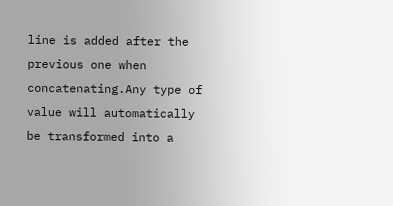line is added after the previous one when concatenating.Any type of value will automatically be transformed into a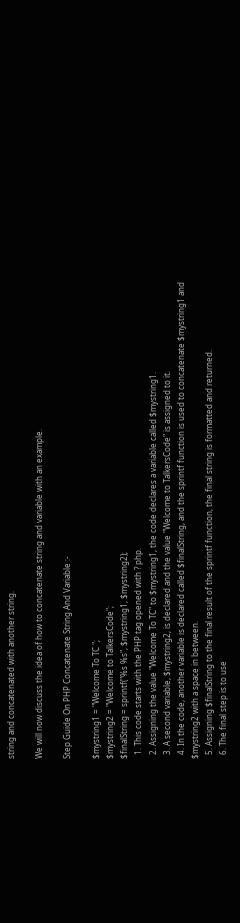string and concatenated with another string.

We will now discuss the idea of how to concatenate string and variable with an example.

Step Guide On PHP Concatenate String And Variable :-

$mystring1 = "Welcome To TC ";
$mystring2 = "Welcome to TalkersCode";
$finalString = sprintf("%s %s", $mystring1, $mystring2);
  1. This code starts with the PHP tag opened with ? php.
  2. Assigning the value "Welcome To TC" to $mystring1, the code declares a variable called $mystring1.
  3. A second variable, $mystring2, is declared and the value "Welcome to TalkersCode" is assigned to it.
  4. In the code, another variable is declared called $finalString, and the sprintf function is used to concatenate $mystring1 and $mystring2 with a space in between.
  5. Assigning $finalString to the final result of the sprintf function, the final string is formatted and returned.
  6. The final step is to use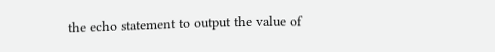the echo statement to output the value of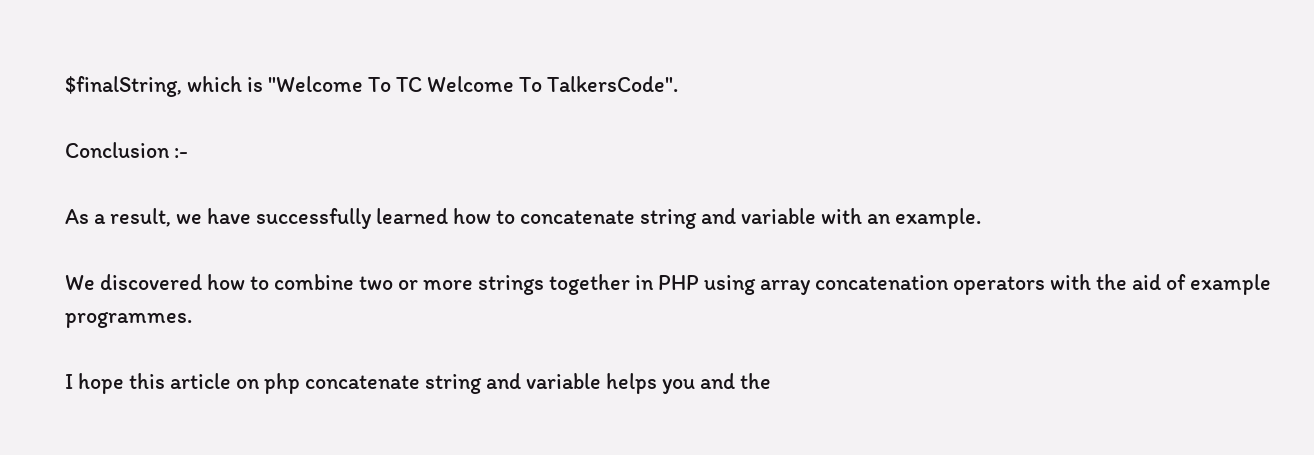$finalString, which is "Welcome To TC Welcome To TalkersCode".

Conclusion :-

As a result, we have successfully learned how to concatenate string and variable with an example.

We discovered how to combine two or more strings together in PHP using array concatenation operators with the aid of example programmes.

I hope this article on php concatenate string and variable helps you and the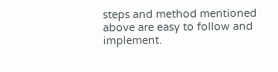steps and method mentioned above are easy to follow and implement.